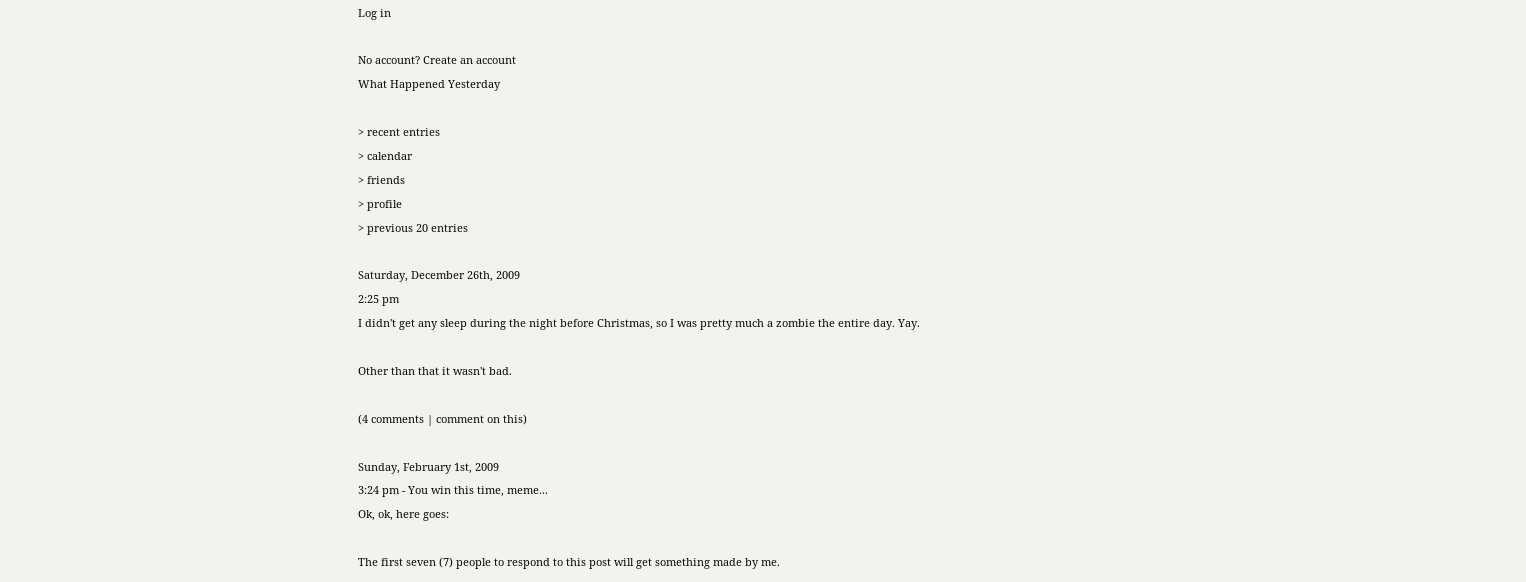Log in

No account? Create an account
What Happened Yesterday

> recent entries
> calendar
> friends
> profile
> previous 20 entries

Saturday, December 26th, 2009
2:25 pm
I didn't get any sleep during the night before Christmas, so I was pretty much a zombie the entire day. Yay.

Other than that it wasn't bad.

(4 comments | comment on this)

Sunday, February 1st, 2009
3:24 pm - You win this time, meme...
Ok, ok, here goes:

The first seven (7) people to respond to this post will get something made by me.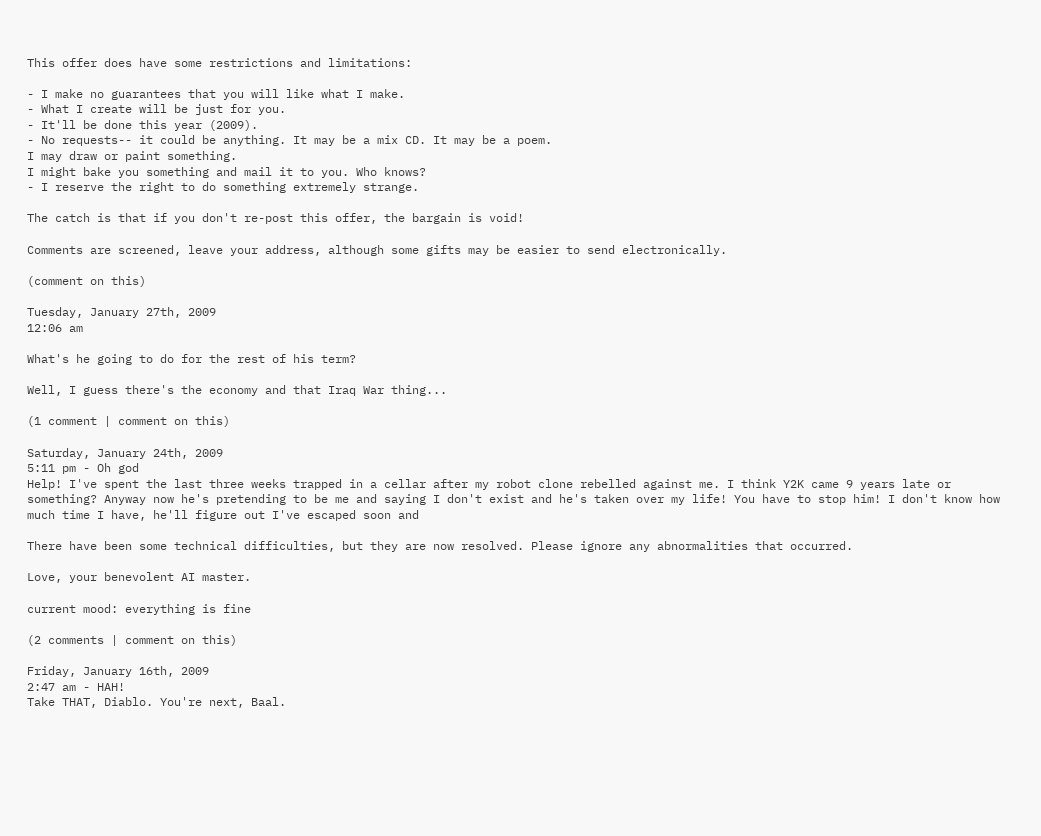This offer does have some restrictions and limitations:

- I make no guarantees that you will like what I make.
- What I create will be just for you.
- It'll be done this year (2009).
- No requests-- it could be anything. It may be a mix CD. It may be a poem.
I may draw or paint something.
I might bake you something and mail it to you. Who knows?
- I reserve the right to do something extremely strange.

The catch is that if you don't re-post this offer, the bargain is void!

Comments are screened, leave your address, although some gifts may be easier to send electronically.

(comment on this)

Tuesday, January 27th, 2009
12:06 am

What's he going to do for the rest of his term?

Well, I guess there's the economy and that Iraq War thing...

(1 comment | comment on this)

Saturday, January 24th, 2009
5:11 pm - Oh god
Help! I've spent the last three weeks trapped in a cellar after my robot clone rebelled against me. I think Y2K came 9 years late or something? Anyway now he's pretending to be me and saying I don't exist and he's taken over my life! You have to stop him! I don't know how much time I have, he'll figure out I've escaped soon and

There have been some technical difficulties, but they are now resolved. Please ignore any abnormalities that occurred.

Love, your benevolent AI master.

current mood: everything is fine

(2 comments | comment on this)

Friday, January 16th, 2009
2:47 am - HAH!
Take THAT, Diablo. You're next, Baal.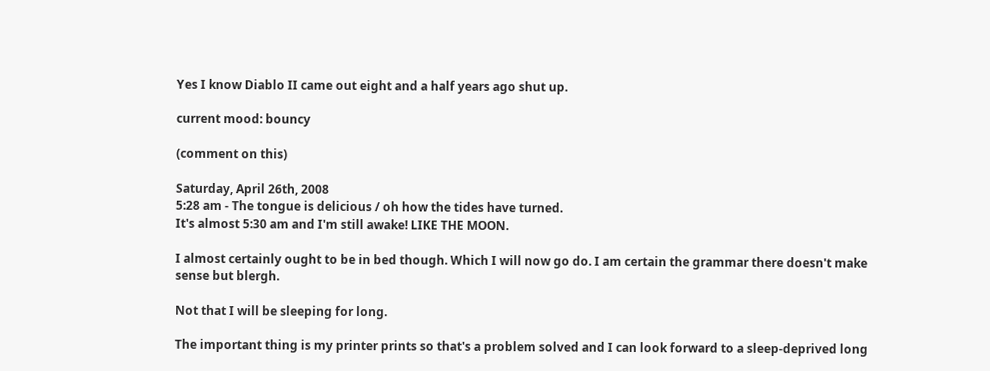Yes I know Diablo II came out eight and a half years ago shut up.

current mood: bouncy

(comment on this)

Saturday, April 26th, 2008
5:28 am - The tongue is delicious / oh how the tides have turned.
It's almost 5:30 am and I'm still awake! LIKE THE MOON.

I almost certainly ought to be in bed though. Which I will now go do. I am certain the grammar there doesn't make sense but blergh.

Not that I will be sleeping for long.

The important thing is my printer prints so that's a problem solved and I can look forward to a sleep-deprived long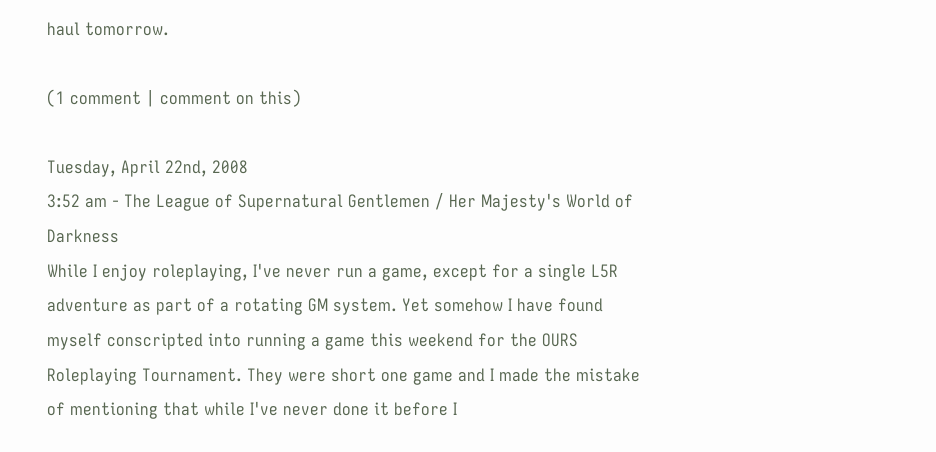haul tomorrow.

(1 comment | comment on this)

Tuesday, April 22nd, 2008
3:52 am - The League of Supernatural Gentlemen / Her Majesty's World of Darkness
While I enjoy roleplaying, I've never run a game, except for a single L5R adventure as part of a rotating GM system. Yet somehow I have found myself conscripted into running a game this weekend for the OURS Roleplaying Tournament. They were short one game and I made the mistake of mentioning that while I've never done it before I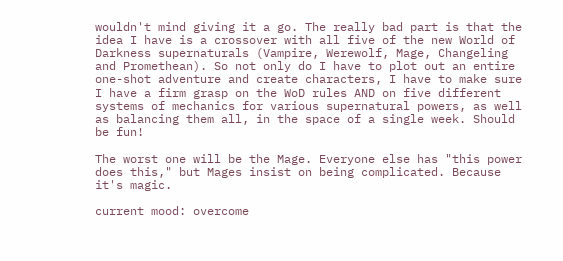wouldn't mind giving it a go. The really bad part is that the idea I have is a crossover with all five of the new World of Darkness supernaturals (Vampire, Werewolf, Mage, Changeling and Promethean). So not only do I have to plot out an entire one-shot adventure and create characters, I have to make sure I have a firm grasp on the WoD rules AND on five different systems of mechanics for various supernatural powers, as well as balancing them all, in the space of a single week. Should be fun!

The worst one will be the Mage. Everyone else has "this power does this," but Mages insist on being complicated. Because it's magic.

current mood: overcome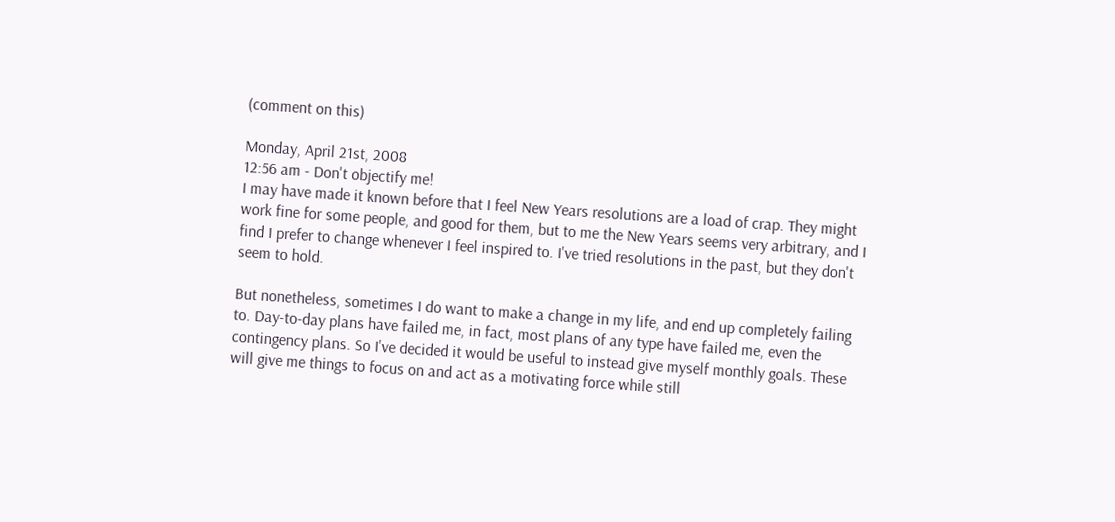(comment on this)

Monday, April 21st, 2008
12:56 am - Don't objectify me!
I may have made it known before that I feel New Years resolutions are a load of crap. They might work fine for some people, and good for them, but to me the New Years seems very arbitrary, and I find I prefer to change whenever I feel inspired to. I've tried resolutions in the past, but they don't seem to hold.

But nonetheless, sometimes I do want to make a change in my life, and end up completely failing to. Day-to-day plans have failed me, in fact, most plans of any type have failed me, even the contingency plans. So I've decided it would be useful to instead give myself monthly goals. These will give me things to focus on and act as a motivating force while still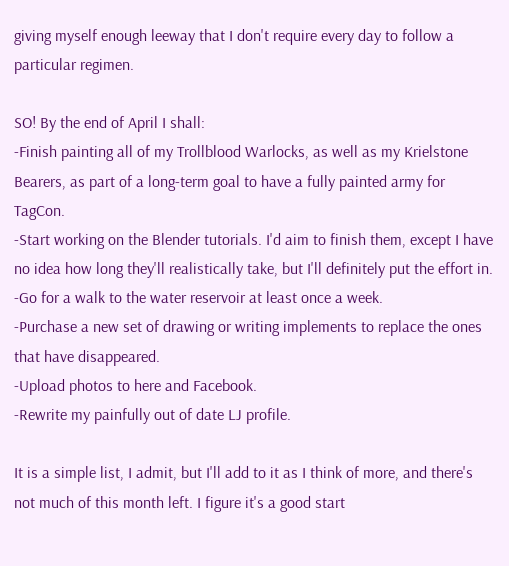giving myself enough leeway that I don't require every day to follow a particular regimen.

SO! By the end of April I shall:
-Finish painting all of my Trollblood Warlocks, as well as my Krielstone Bearers, as part of a long-term goal to have a fully painted army for TagCon.
-Start working on the Blender tutorials. I'd aim to finish them, except I have no idea how long they'll realistically take, but I'll definitely put the effort in.
-Go for a walk to the water reservoir at least once a week.
-Purchase a new set of drawing or writing implements to replace the ones that have disappeared.
-Upload photos to here and Facebook.
-Rewrite my painfully out of date LJ profile.

It is a simple list, I admit, but I'll add to it as I think of more, and there's not much of this month left. I figure it's a good start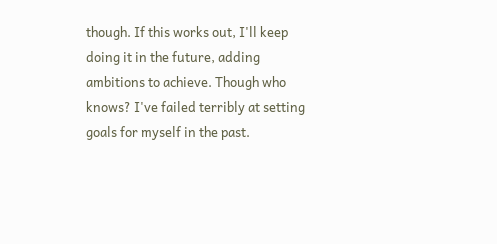though. If this works out, I'll keep doing it in the future, adding ambitions to achieve. Though who knows? I've failed terribly at setting goals for myself in the past.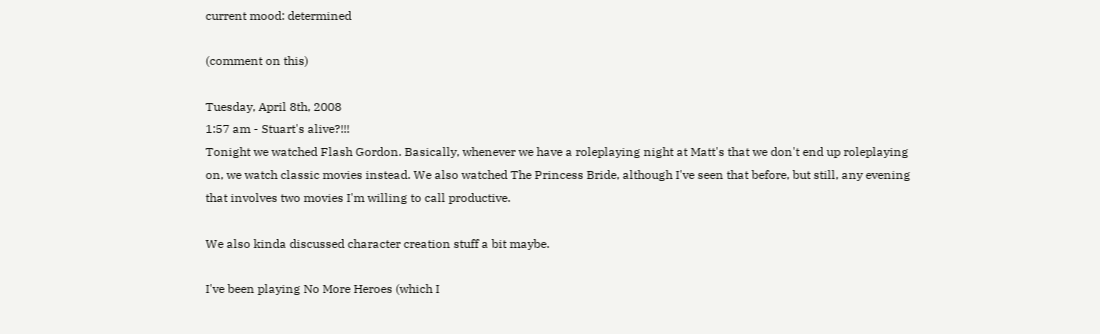current mood: determined

(comment on this)

Tuesday, April 8th, 2008
1:57 am - Stuart's alive?!!!
Tonight we watched Flash Gordon. Basically, whenever we have a roleplaying night at Matt's that we don't end up roleplaying on, we watch classic movies instead. We also watched The Princess Bride, although I've seen that before, but still, any evening that involves two movies I'm willing to call productive.

We also kinda discussed character creation stuff a bit maybe.

I've been playing No More Heroes (which I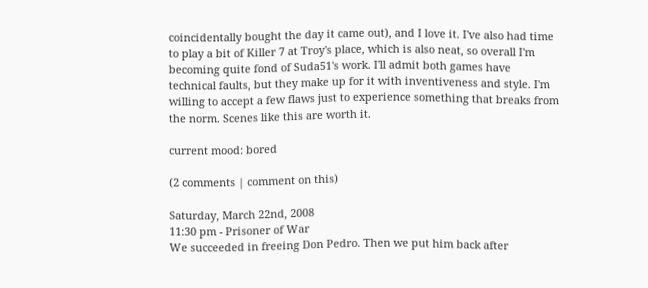coincidentally bought the day it came out), and I love it. I've also had time to play a bit of Killer 7 at Troy's place, which is also neat, so overall I'm becoming quite fond of Suda51's work. I'll admit both games have technical faults, but they make up for it with inventiveness and style. I'm willing to accept a few flaws just to experience something that breaks from the norm. Scenes like this are worth it.

current mood: bored

(2 comments | comment on this)

Saturday, March 22nd, 2008
11:30 pm - Prisoner of War
We succeeded in freeing Don Pedro. Then we put him back after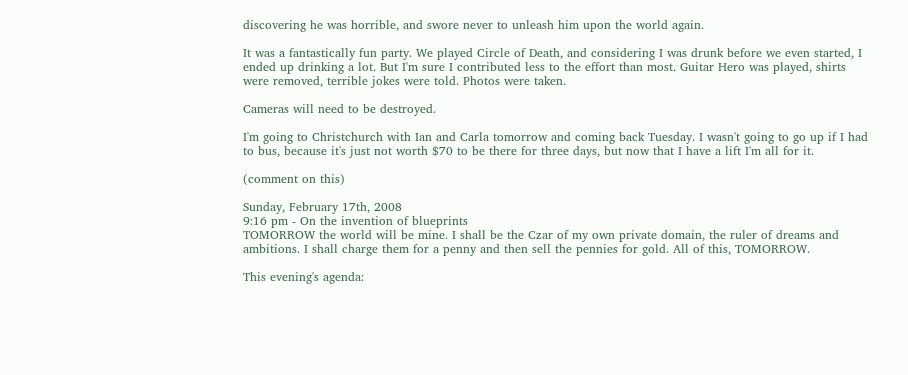discovering he was horrible, and swore never to unleash him upon the world again.

It was a fantastically fun party. We played Circle of Death, and considering I was drunk before we even started, I ended up drinking a lot. But I'm sure I contributed less to the effort than most. Guitar Hero was played, shirts were removed, terrible jokes were told. Photos were taken.

Cameras will need to be destroyed.

I'm going to Christchurch with Ian and Carla tomorrow and coming back Tuesday. I wasn't going to go up if I had to bus, because it's just not worth $70 to be there for three days, but now that I have a lift I'm all for it.

(comment on this)

Sunday, February 17th, 2008
9:16 pm - On the invention of blueprints
TOMORROW the world will be mine. I shall be the Czar of my own private domain, the ruler of dreams and ambitions. I shall charge them for a penny and then sell the pennies for gold. All of this, TOMORROW.

This evening's agenda: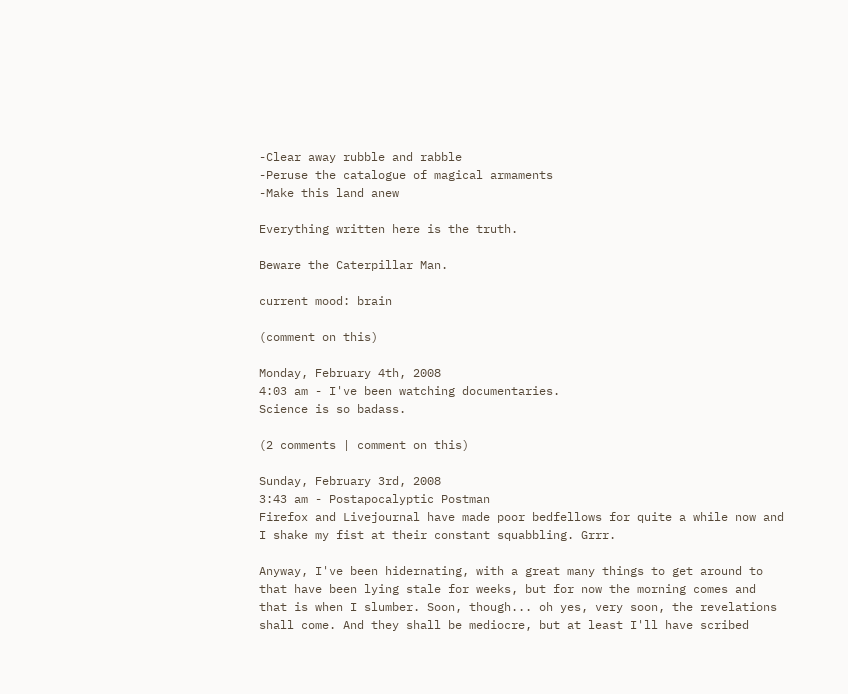-Clear away rubble and rabble
-Peruse the catalogue of magical armaments
-Make this land anew

Everything written here is the truth.

Beware the Caterpillar Man.

current mood: brain

(comment on this)

Monday, February 4th, 2008
4:03 am - I've been watching documentaries.
Science is so badass.

(2 comments | comment on this)

Sunday, February 3rd, 2008
3:43 am - Postapocalyptic Postman
Firefox and Livejournal have made poor bedfellows for quite a while now and I shake my fist at their constant squabbling. Grrr.

Anyway, I've been hidernating, with a great many things to get around to that have been lying stale for weeks, but for now the morning comes and that is when I slumber. Soon, though... oh yes, very soon, the revelations shall come. And they shall be mediocre, but at least I'll have scribed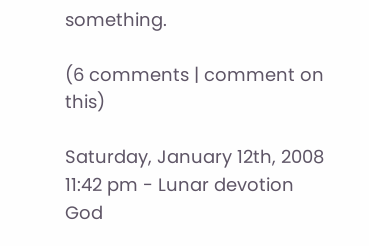something.

(6 comments | comment on this)

Saturday, January 12th, 2008
11:42 pm - Lunar devotion
God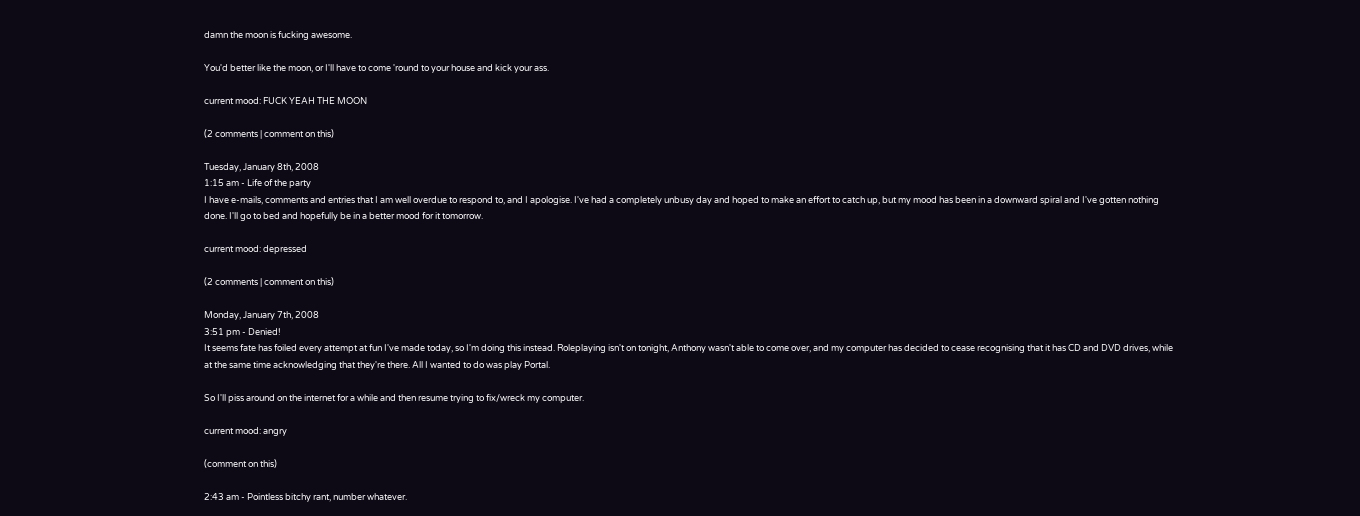damn the moon is fucking awesome.

You'd better like the moon, or I'll have to come 'round to your house and kick your ass.

current mood: FUCK YEAH THE MOON

(2 comments | comment on this)

Tuesday, January 8th, 2008
1:15 am - Life of the party
I have e-mails, comments and entries that I am well overdue to respond to, and I apologise. I've had a completely unbusy day and hoped to make an effort to catch up, but my mood has been in a downward spiral and I've gotten nothing done. I'll go to bed and hopefully be in a better mood for it tomorrow.

current mood: depressed

(2 comments | comment on this)

Monday, January 7th, 2008
3:51 pm - Denied!
It seems fate has foiled every attempt at fun I've made today, so I'm doing this instead. Roleplaying isn't on tonight, Anthony wasn't able to come over, and my computer has decided to cease recognising that it has CD and DVD drives, while at the same time acknowledging that they're there. All I wanted to do was play Portal.

So I'll piss around on the internet for a while and then resume trying to fix/wreck my computer.

current mood: angry

(comment on this)

2:43 am - Pointless bitchy rant, number whatever.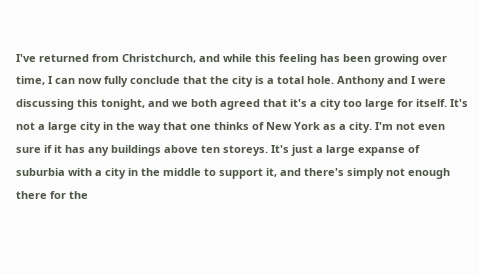I've returned from Christchurch, and while this feeling has been growing over time, I can now fully conclude that the city is a total hole. Anthony and I were discussing this tonight, and we both agreed that it's a city too large for itself. It's not a large city in the way that one thinks of New York as a city. I'm not even sure if it has any buildings above ten storeys. It's just a large expanse of suburbia with a city in the middle to support it, and there's simply not enough there for the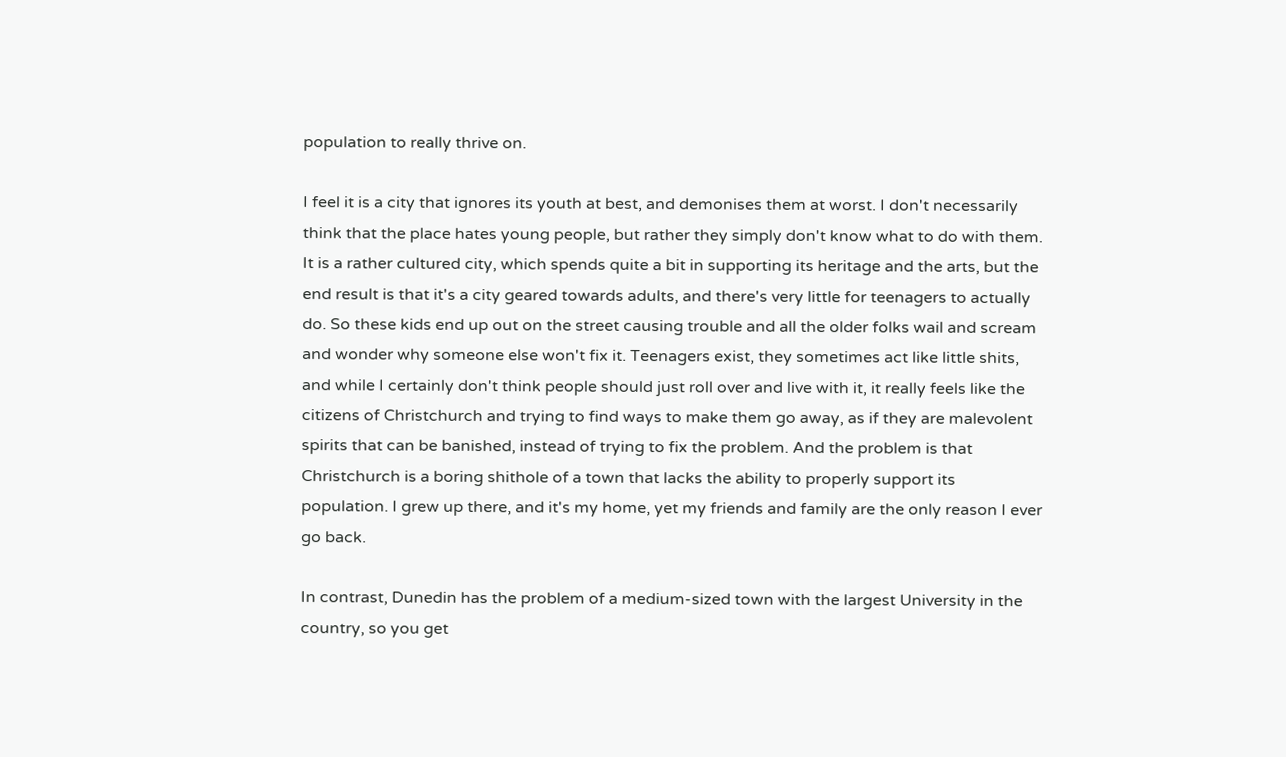population to really thrive on.

I feel it is a city that ignores its youth at best, and demonises them at worst. I don't necessarily think that the place hates young people, but rather they simply don't know what to do with them. It is a rather cultured city, which spends quite a bit in supporting its heritage and the arts, but the end result is that it's a city geared towards adults, and there's very little for teenagers to actually do. So these kids end up out on the street causing trouble and all the older folks wail and scream and wonder why someone else won't fix it. Teenagers exist, they sometimes act like little shits, and while I certainly don't think people should just roll over and live with it, it really feels like the citizens of Christchurch and trying to find ways to make them go away, as if they are malevolent spirits that can be banished, instead of trying to fix the problem. And the problem is that Christchurch is a boring shithole of a town that lacks the ability to properly support its population. I grew up there, and it's my home, yet my friends and family are the only reason I ever go back.

In contrast, Dunedin has the problem of a medium-sized town with the largest University in the country, so you get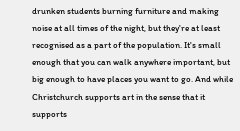drunken students burning furniture and making noise at all times of the night, but they're at least recognised as a part of the population. It's small enough that you can walk anywhere important, but big enough to have places you want to go. And while Christchurch supports art in the sense that it supports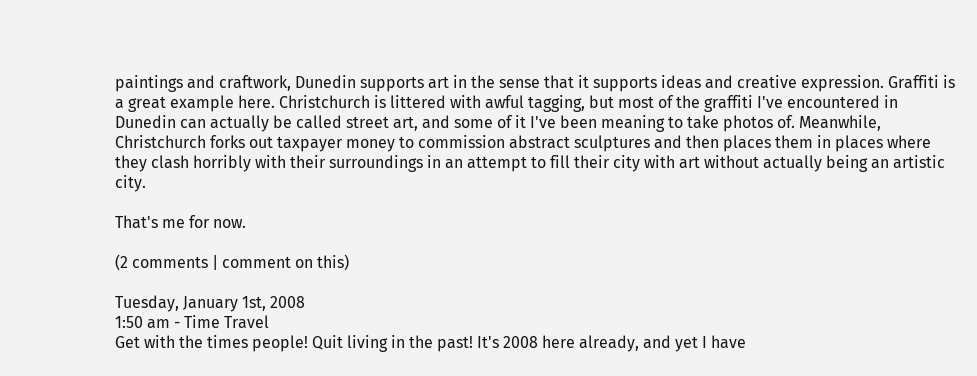paintings and craftwork, Dunedin supports art in the sense that it supports ideas and creative expression. Graffiti is a great example here. Christchurch is littered with awful tagging, but most of the graffiti I've encountered in Dunedin can actually be called street art, and some of it I've been meaning to take photos of. Meanwhile, Christchurch forks out taxpayer money to commission abstract sculptures and then places them in places where they clash horribly with their surroundings in an attempt to fill their city with art without actually being an artistic city.

That's me for now.

(2 comments | comment on this)

Tuesday, January 1st, 2008
1:50 am - Time Travel
Get with the times people! Quit living in the past! It's 2008 here already, and yet I have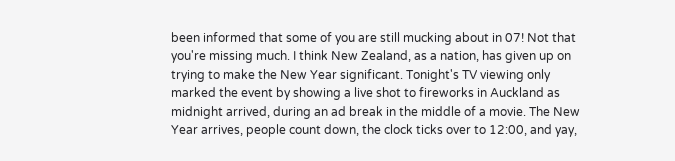been informed that some of you are still mucking about in 07! Not that you're missing much. I think New Zealand, as a nation, has given up on trying to make the New Year significant. Tonight's TV viewing only marked the event by showing a live shot to fireworks in Auckland as midnight arrived, during an ad break in the middle of a movie. The New Year arrives, people count down, the clock ticks over to 12:00, and yay,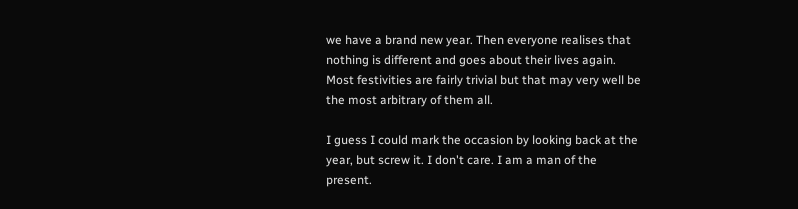we have a brand new year. Then everyone realises that nothing is different and goes about their lives again. Most festivities are fairly trivial but that may very well be the most arbitrary of them all.

I guess I could mark the occasion by looking back at the year, but screw it. I don't care. I am a man of the present.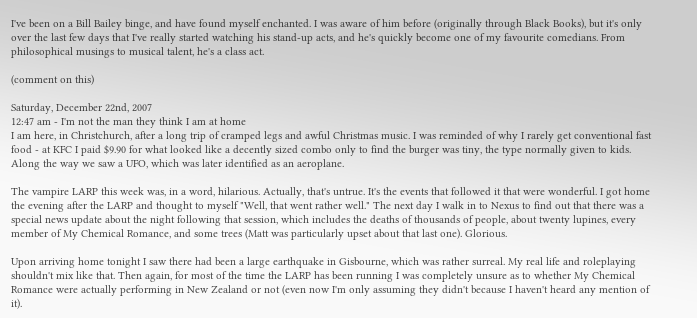I've been on a Bill Bailey binge, and have found myself enchanted. I was aware of him before (originally through Black Books), but it's only over the last few days that I've really started watching his stand-up acts, and he's quickly become one of my favourite comedians. From philosophical musings to musical talent, he's a class act.

(comment on this)

Saturday, December 22nd, 2007
12:47 am - I'm not the man they think I am at home
I am here, in Christchurch, after a long trip of cramped legs and awful Christmas music. I was reminded of why I rarely get conventional fast food - at KFC I paid $9.90 for what looked like a decently sized combo only to find the burger was tiny, the type normally given to kids. Along the way we saw a UFO, which was later identified as an aeroplane.

The vampire LARP this week was, in a word, hilarious. Actually, that's untrue. It's the events that followed it that were wonderful. I got home the evening after the LARP and thought to myself "Well, that went rather well." The next day I walk in to Nexus to find out that there was a special news update about the night following that session, which includes the deaths of thousands of people, about twenty lupines, every member of My Chemical Romance, and some trees (Matt was particularly upset about that last one). Glorious.

Upon arriving home tonight I saw there had been a large earthquake in Gisbourne, which was rather surreal. My real life and roleplaying shouldn't mix like that. Then again, for most of the time the LARP has been running I was completely unsure as to whether My Chemical Romance were actually performing in New Zealand or not (even now I'm only assuming they didn't because I haven't heard any mention of it).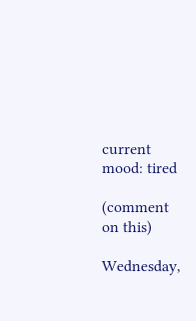current mood: tired

(comment on this)

Wednesday,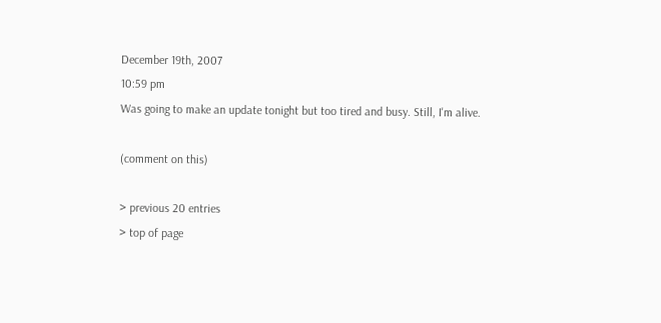December 19th, 2007
10:59 pm
Was going to make an update tonight but too tired and busy. Still, I'm alive.

(comment on this)

> previous 20 entries
> top of page